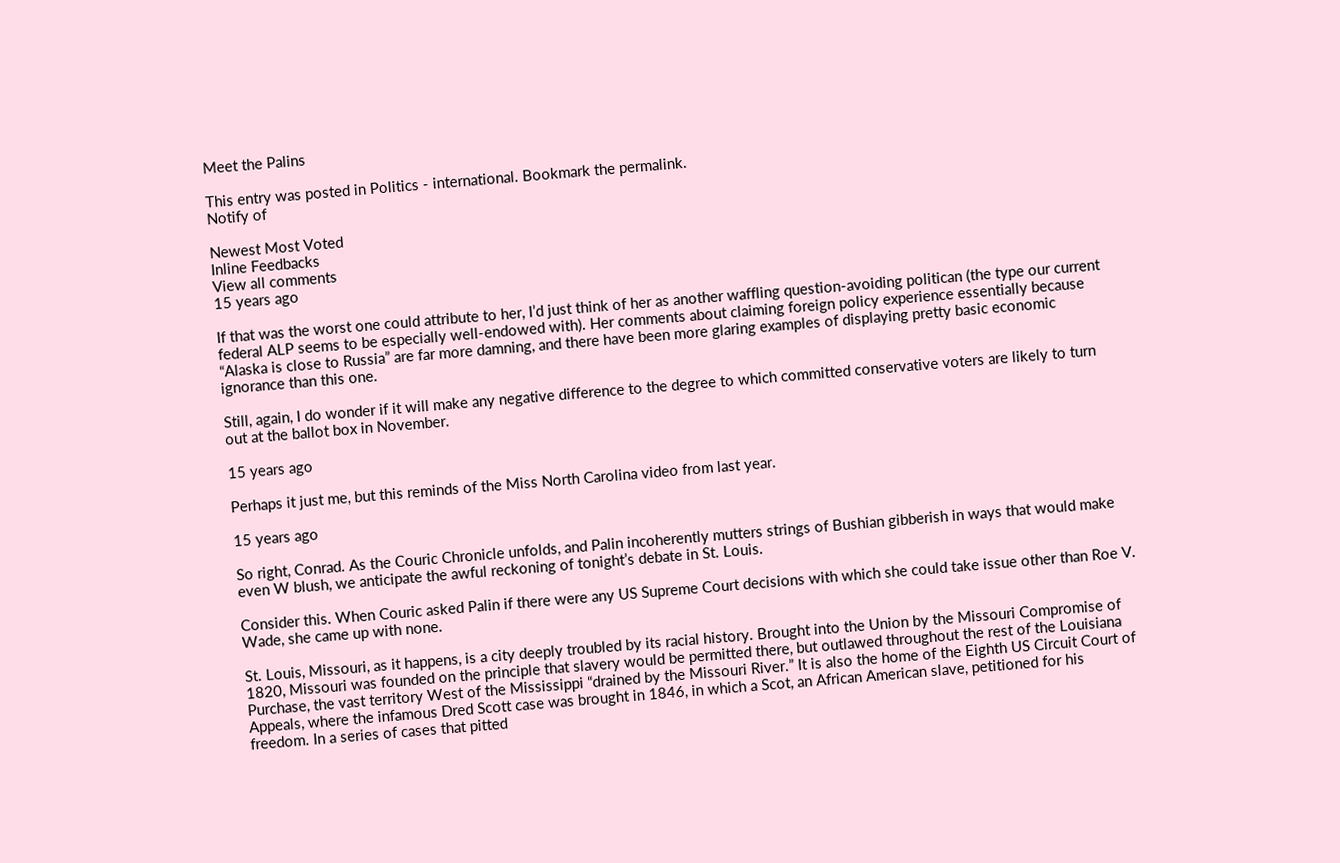Meet the Palins

This entry was posted in Politics - international. Bookmark the permalink.
Notify of

Newest Most Voted
Inline Feedbacks
View all comments
15 years ago

If that was the worst one could attribute to her, I’d just think of her as another waffling question-avoiding politican (the type our current federal ALP seems to be especially well-endowed with). Her comments about claiming foreign policy experience essentially because “Alaska is close to Russia” are far more damning, and there have been more glaring examples of displaying pretty basic economic ignorance than this one.

Still, again, I do wonder if it will make any negative difference to the degree to which committed conservative voters are likely to turn out at the ballot box in November.

15 years ago

Perhaps it just me, but this reminds of the Miss North Carolina video from last year.

15 years ago

So right, Conrad. As the Couric Chronicle unfolds, and Palin incoherently mutters strings of Bushian gibberish in ways that would make even W blush, we anticipate the awful reckoning of tonight’s debate in St. Louis.

Consider this. When Couric asked Palin if there were any US Supreme Court decisions with which she could take issue other than Roe V. Wade, she came up with none.

St. Louis, Missouri, as it happens, is a city deeply troubled by its racial history. Brought into the Union by the Missouri Compromise of 1820, Missouri was founded on the principle that slavery would be permitted there, but outlawed throughout the rest of the Louisiana Purchase, the vast territory West of the Mississippi “drained by the Missouri River.” It is also the home of the Eighth US Circuit Court of Appeals, where the infamous Dred Scott case was brought in 1846, in which a Scot, an African American slave, petitioned for his freedom. In a series of cases that pitted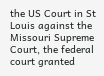the US Court in St Louis against the Missouri Supreme Court, the federal court granted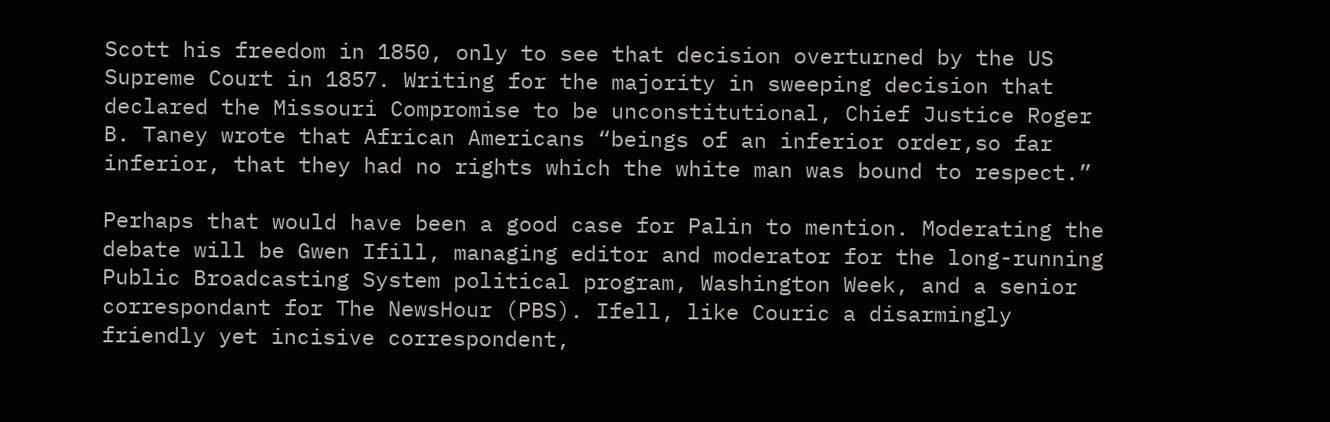Scott his freedom in 1850, only to see that decision overturned by the US Supreme Court in 1857. Writing for the majority in sweeping decision that declared the Missouri Compromise to be unconstitutional, Chief Justice Roger B. Taney wrote that African Americans “beings of an inferior order,so far inferior, that they had no rights which the white man was bound to respect.”

Perhaps that would have been a good case for Palin to mention. Moderating the debate will be Gwen Ifill, managing editor and moderator for the long-running Public Broadcasting System political program, Washington Week, and a senior correspondant for The NewsHour (PBS). Ifell, like Couric a disarmingly friendly yet incisive correspondent,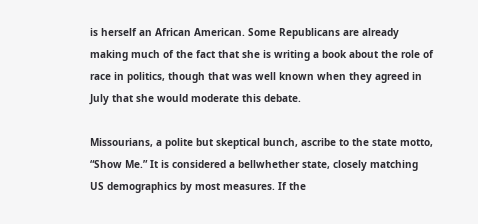is herself an African American. Some Republicans are already making much of the fact that she is writing a book about the role of race in politics, though that was well known when they agreed in July that she would moderate this debate.

Missourians, a polite but skeptical bunch, ascribe to the state motto, “Show Me.” It is considered a bellwhether state, closely matching US demographics by most measures. If the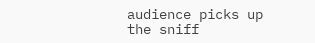audience picks up the sniff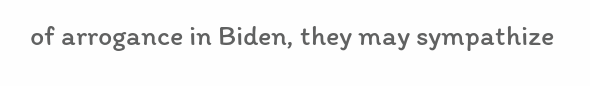of arrogance in Biden, they may sympathize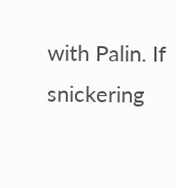with Palin. If snickering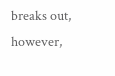breaks out, however,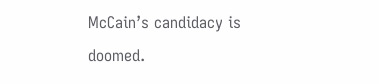McCain’s candidacy is doomed.